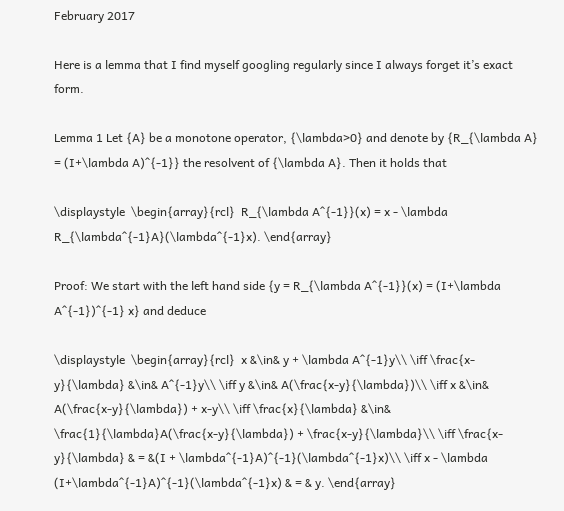February 2017

Here is a lemma that I find myself googling regularly since I always forget it’s exact form.

Lemma 1 Let {A} be a monotone operator, {\lambda>0} and denote by {R_{\lambda A} = (I+\lambda A)^{-1}} the resolvent of {\lambda A}. Then it holds that

\displaystyle  \begin{array}{rcl}  R_{\lambda A^{-1}}(x) = x - \lambda R_{\lambda^{-1}A}(\lambda^{-1}x). \end{array}

Proof: We start with the left hand side {y = R_{\lambda A^{-1}}(x) = (I+\lambda A^{-1})^{-1} x} and deduce

\displaystyle  \begin{array}{rcl}  x &\in& y + \lambda A^{-1}y\\ \iff \frac{x-y}{\lambda} &\in& A^{-1}y\\ \iff y &\in& A(\frac{x-y}{\lambda})\\ \iff x &\in& A(\frac{x-y}{\lambda}) + x-y\\ \iff \frac{x}{\lambda} &\in& \frac{1}{\lambda}A(\frac{x-y}{\lambda}) + \frac{x-y}{\lambda}\\ \iff \frac{x-y}{\lambda} & = &(I + \lambda^{-1}A)^{-1}(\lambda^{-1}x)\\ \iff x - \lambda (I+\lambda^{-1}A)^{-1}(\lambda^{-1}x) & = & y. \end{array}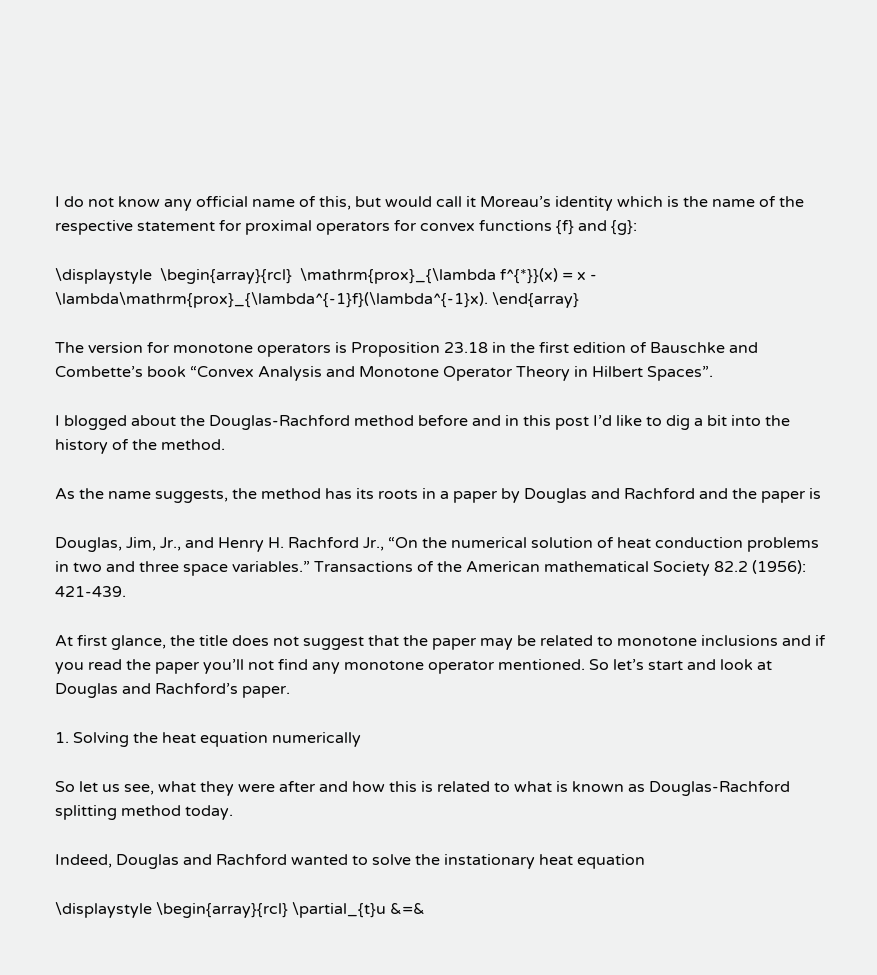I do not know any official name of this, but would call it Moreau’s identity which is the name of the respective statement for proximal operators for convex functions {f} and {g}:

\displaystyle  \begin{array}{rcl}  \mathrm{prox}_{\lambda f^{*}}(x) = x - \lambda\mathrm{prox}_{\lambda^{-1}f}(\lambda^{-1}x). \end{array}

The version for monotone operators is Proposition 23.18 in the first edition of Bauschke and Combette’s book “Convex Analysis and Monotone Operator Theory in Hilbert Spaces”.

I blogged about the Douglas-Rachford method before and in this post I’d like to dig a bit into the history of the method.

As the name suggests, the method has its roots in a paper by Douglas and Rachford and the paper is

Douglas, Jim, Jr., and Henry H. Rachford Jr., “On the numerical solution of heat conduction problems in two and three space variables.” Transactions of the American mathematical Society 82.2 (1956): 421-439.

At first glance, the title does not suggest that the paper may be related to monotone inclusions and if you read the paper you’ll not find any monotone operator mentioned. So let’s start and look at Douglas and Rachford’s paper.

1. Solving the heat equation numerically

So let us see, what they were after and how this is related to what is known as Douglas-Rachford splitting method today.

Indeed, Douglas and Rachford wanted to solve the instationary heat equation

\displaystyle \begin{array}{rcl} \partial_{t}u &=&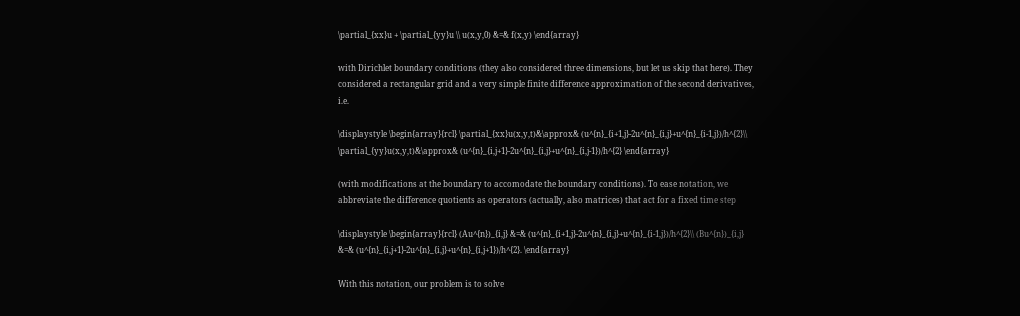\partial_{xx}u + \partial_{yy}u \\ u(x,y,0) &=& f(x,y) \end{array}

with Dirichlet boundary conditions (they also considered three dimensions, but let us skip that here). They considered a rectangular grid and a very simple finite difference approximation of the second derivatives, i.e.

\displaystyle \begin{array}{rcl} \partial_{xx}u(x,y,t)&\approx& (u^{n}_{i+1,j}-2u^{n}_{i,j}+u^{n}_{i-1,j})/h^{2}\\ \partial_{yy}u(x,y,t)&\approx& (u^{n}_{i,j+1}-2u^{n}_{i,j}+u^{n}_{i,j-1})/h^{2} \end{array}

(with modifications at the boundary to accomodate the boundary conditions). To ease notation, we abbreviate the difference quotients as operators (actually, also matrices) that act for a fixed time step

\displaystyle \begin{array}{rcl} (Au^{n})_{i,j} &=& (u^{n}_{i+1,j}-2u^{n}_{i,j}+u^{n}_{i-1,j})/h^{2}\\ (Bu^{n})_{i,j} &=& (u^{n}_{i,j+1}-2u^{n}_{i,j}+u^{n}_{i,j+1})/h^{2}. \end{array}

With this notation, our problem is to solve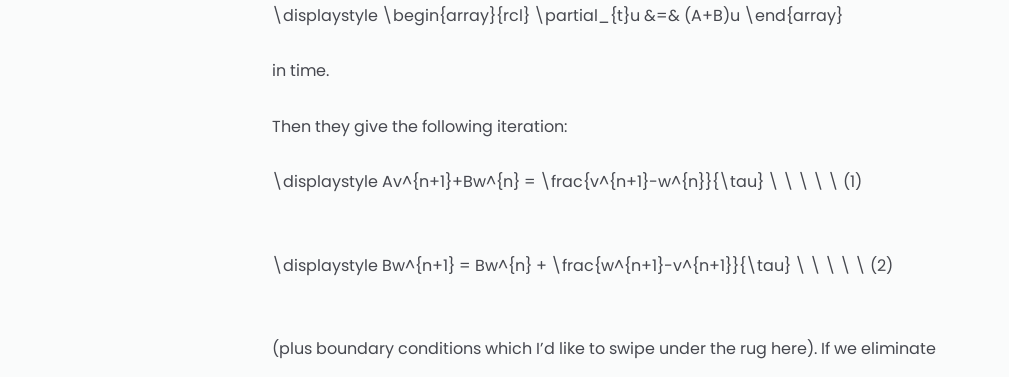\displaystyle \begin{array}{rcl} \partial_{t}u &=& (A+B)u \end{array}

in time.

Then they give the following iteration:

\displaystyle Av^{n+1}+Bw^{n} = \frac{v^{n+1}-w^{n}}{\tau} \ \ \ \ \ (1)


\displaystyle Bw^{n+1} = Bw^{n} + \frac{w^{n+1}-v^{n+1}}{\tau} \ \ \ \ \ (2)


(plus boundary conditions which I’d like to swipe under the rug here). If we eliminate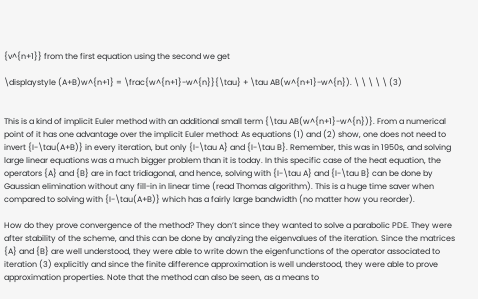{v^{n+1}} from the first equation using the second we get

\displaystyle (A+B)w^{n+1} = \frac{w^{n+1}-w^{n}}{\tau} + \tau AB(w^{n+1}-w^{n}). \ \ \ \ \ (3)


This is a kind of implicit Euler method with an additional small term {\tau AB(w^{n+1}-w^{n})}. From a numerical point of it has one advantage over the implicit Euler method: As equations (1) and (2) show, one does not need to invert {I-\tau(A+B)} in every iteration, but only {I-\tau A} and {I-\tau B}. Remember, this was in 1950s, and solving large linear equations was a much bigger problem than it is today. In this specific case of the heat equation, the operators {A} and {B} are in fact tridiagonal, and hence, solving with {I-\tau A} and {I-\tau B} can be done by Gaussian elimination without any fill-in in linear time (read Thomas algorithm). This is a huge time saver when compared to solving with {I-\tau(A+B)} which has a fairly large bandwidth (no matter how you reorder).

How do they prove convergence of the method? They don’t since they wanted to solve a parabolic PDE. They were after stability of the scheme, and this can be done by analyzing the eigenvalues of the iteration. Since the matrices {A} and {B} are well understood, they were able to write down the eigenfunctions of the operator associated to iteration (3) explicitly and since the finite difference approximation is well understood, they were able to prove approximation properties. Note that the method can also be seen, as a means to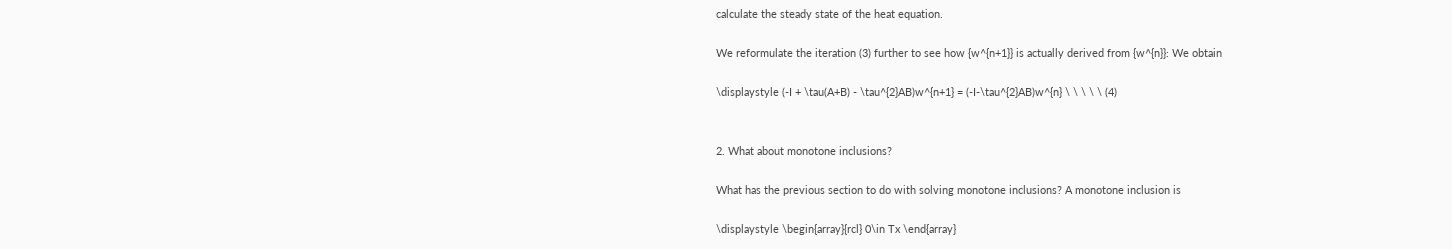calculate the steady state of the heat equation.

We reformulate the iteration (3) further to see how {w^{n+1}} is actually derived from {w^{n}}: We obtain

\displaystyle (-I + \tau(A+B) - \tau^{2}AB)w^{n+1} = (-I-\tau^{2}AB)w^{n} \ \ \ \ \ (4)


2. What about monotone inclusions?

What has the previous section to do with solving monotone inclusions? A monotone inclusion is

\displaystyle \begin{array}{rcl} 0\in Tx \end{array}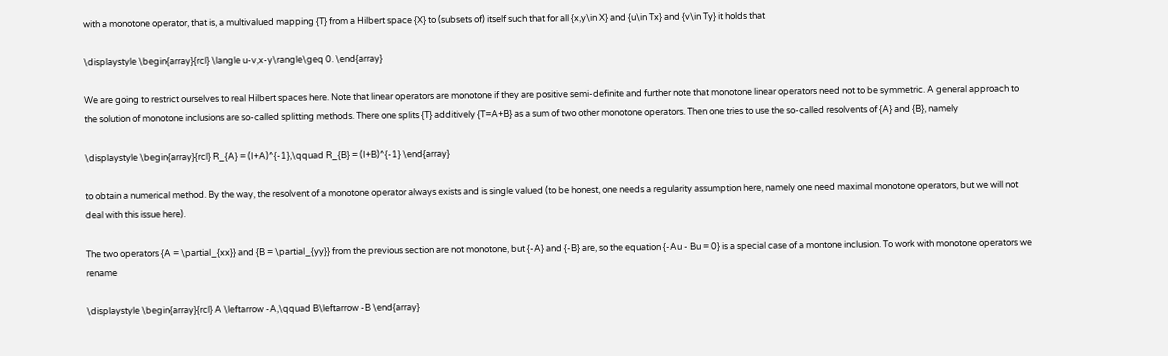with a monotone operator, that is, a multivalued mapping {T} from a Hilbert space {X} to (subsets of) itself such that for all {x,y\in X} and {u\in Tx} and {v\in Ty} it holds that

\displaystyle \begin{array}{rcl} \langle u-v,x-y\rangle\geq 0. \end{array}

We are going to restrict ourselves to real Hilbert spaces here. Note that linear operators are monotone if they are positive semi-definite and further note that monotone linear operators need not to be symmetric. A general approach to the solution of monotone inclusions are so-called splitting methods. There one splits {T} additively {T=A+B} as a sum of two other monotone operators. Then one tries to use the so-called resolvents of {A} and {B}, namely

\displaystyle \begin{array}{rcl} R_{A} = (I+A)^{-1},\qquad R_{B} = (I+B)^{-1} \end{array}

to obtain a numerical method. By the way, the resolvent of a monotone operator always exists and is single valued (to be honest, one needs a regularity assumption here, namely one need maximal monotone operators, but we will not deal with this issue here).

The two operators {A = \partial_{xx}} and {B = \partial_{yy}} from the previous section are not monotone, but {-A} and {-B} are, so the equation {-Au - Bu = 0} is a special case of a montone inclusion. To work with monotone operators we rename

\displaystyle \begin{array}{rcl} A \leftarrow -A,\qquad B\leftarrow -B \end{array}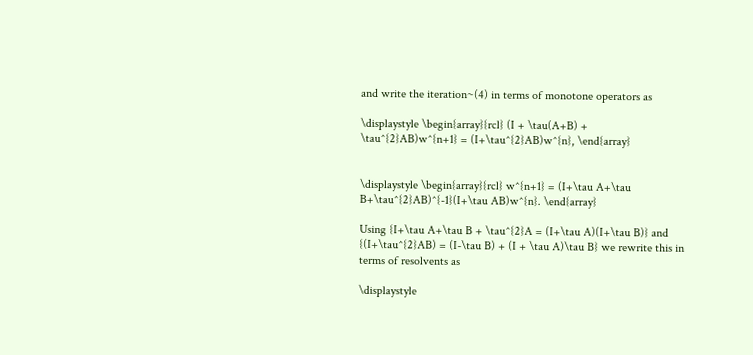and write the iteration~(4) in terms of monotone operators as

\displaystyle \begin{array}{rcl} (I + \tau(A+B) + \tau^{2}AB)w^{n+1} = (I+\tau^{2}AB)w^{n}, \end{array}


\displaystyle \begin{array}{rcl} w^{n+1} = (I+\tau A+\tau B+\tau^{2}AB)^{-1}(I+\tau AB)w^{n}. \end{array}

Using {I+\tau A+\tau B + \tau^{2}A = (I+\tau A)(I+\tau B)} and {(I+\tau^{2}AB) = (I-\tau B) + (I + \tau A)\tau B} we rewrite this in terms of resolvents as

\displaystyle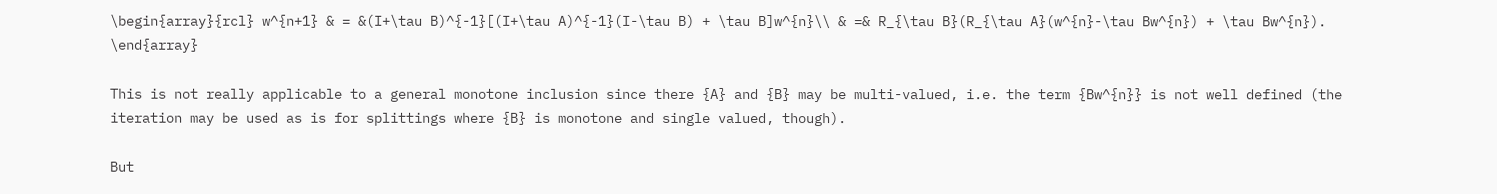\begin{array}{rcl} w^{n+1} & = &(I+\tau B)^{-1}[(I+\tau A)^{-1}(I-\tau B) + \tau B]w^{n}\\ & =& R_{\tau B}(R_{\tau A}(w^{n}-\tau Bw^{n}) + \tau Bw^{n}). \end{array}

This is not really applicable to a general monotone inclusion since there {A} and {B} may be multi-valued, i.e. the term {Bw^{n}} is not well defined (the iteration may be used as is for splittings where {B} is monotone and single valued, though).

But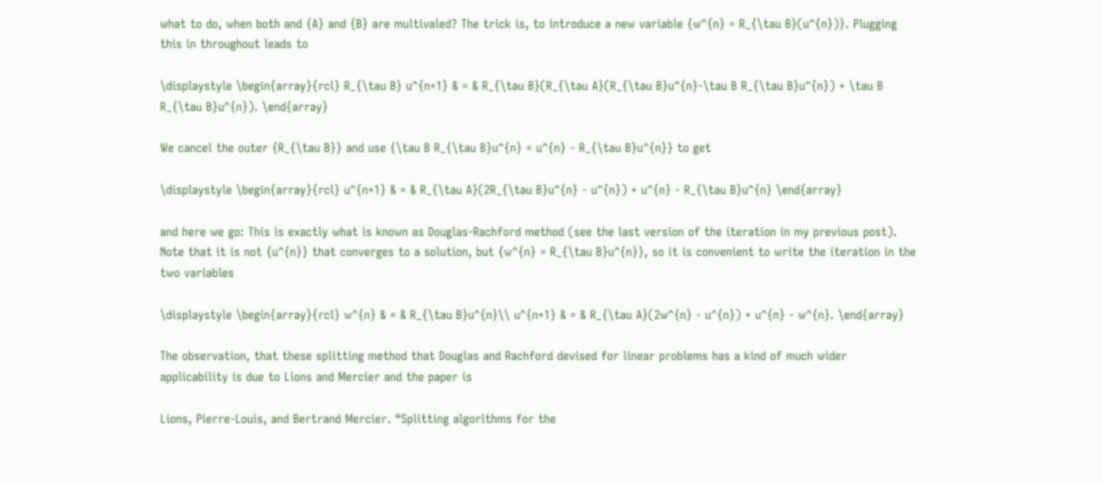what to do, when both and {A} and {B} are multivaled? The trick is, to introduce a new variable {w^{n} = R_{\tau B}(u^{n})}. Plugging this in throughout leads to

\displaystyle \begin{array}{rcl} R_{\tau B} u^{n+1} & = & R_{\tau B}(R_{\tau A}(R_{\tau B}u^{n}-\tau B R_{\tau B}u^{n}) + \tau B R_{\tau B}u^{n}). \end{array}

We cancel the outer {R_{\tau B}} and use {\tau B R_{\tau B}u^{n} = u^{n} - R_{\tau B}u^{n}} to get

\displaystyle \begin{array}{rcl} u^{n+1} & = & R_{\tau A}(2R_{\tau B}u^{n} - u^{n}) + u^{n} - R_{\tau B}u^{n} \end{array}

and here we go: This is exactly what is known as Douglas-Rachford method (see the last version of the iteration in my previous post). Note that it is not {u^{n}} that converges to a solution, but {w^{n} = R_{\tau B}u^{n}}, so it is convenient to write the iteration in the two variables

\displaystyle \begin{array}{rcl} w^{n} & = & R_{\tau B}u^{n}\\ u^{n+1} & = & R_{\tau A}(2w^{n} - u^{n}) + u^{n} - w^{n}. \end{array}

The observation, that these splitting method that Douglas and Rachford devised for linear problems has a kind of much wider applicability is due to Lions and Mercier and the paper is

Lions, Pierre-Louis, and Bertrand Mercier. “Splitting algorithms for the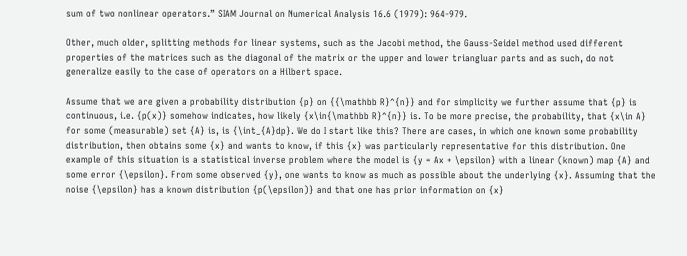sum of two nonlinear operators.” SIAM Journal on Numerical Analysis 16.6 (1979): 964-979.

Other, much older, splitting methods for linear systems, such as the Jacobi method, the Gauss-Seidel method used different properties of the matrices such as the diagonal of the matrix or the upper and lower triangluar parts and as such, do not generalize easily to the case of operators on a Hilbert space.

Assume that we are given a probability distribution {p} on {{\mathbb R}^{n}} and for simplicity we further assume that {p} is continuous, i.e. {p(x)} somehow indicates, how likely {x\in{\mathbb R}^{n}} is. To be more precise, the probability, that {x\in A} for some (measurable) set {A} is, is {\int_{A}dp}. We do I start like this? There are cases, in which one known some probability distribution, then obtains some {x} and wants to know, if this {x} was particularly representative for this distribution. One example of this situation is a statistical inverse problem where the model is {y = Ax + \epsilon} with a linear (known) map {A} and some error {\epsilon}. From some observed {y}, one wants to know as much as possible about the underlying {x}. Assuming that the noise {\epsilon} has a known distribution {p(\epsilon)} and that one has prior information on {x}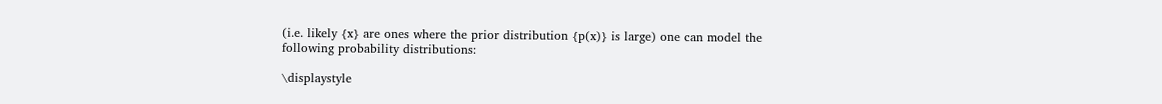(i.e. likely {x} are ones where the prior distribution {p(x)} is large) one can model the following probability distributions:

\displaystyle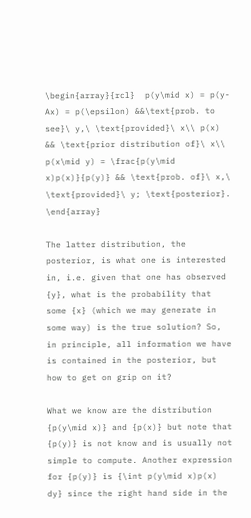\begin{array}{rcl}  p(y\mid x) = p(y-Ax) = p(\epsilon) &&\text{prob. to see}\ y,\ \text{provided}\ x\\ p(x) && \text{prior distribution of}\ x\\ p(x\mid y) = \frac{p(y\mid x)p(x)}{p(y)} && \text{prob. of}\ x,\ \text{provided}\ y; \text{posterior}. \end{array}

The latter distribution, the posterior, is what one is interested in, i.e. given that one has observed {y}, what is the probability that some {x} (which we may generate in some way) is the true solution? So, in principle, all information we have is contained in the posterior, but how to get on grip on it?

What we know are the distribution {p(y\mid x)} and {p(x)} but note that {p(y)} is not know and is usually not simple to compute. Another expression for {p(y)} is {\int p(y\mid x)p(x) dy} since the right hand side in the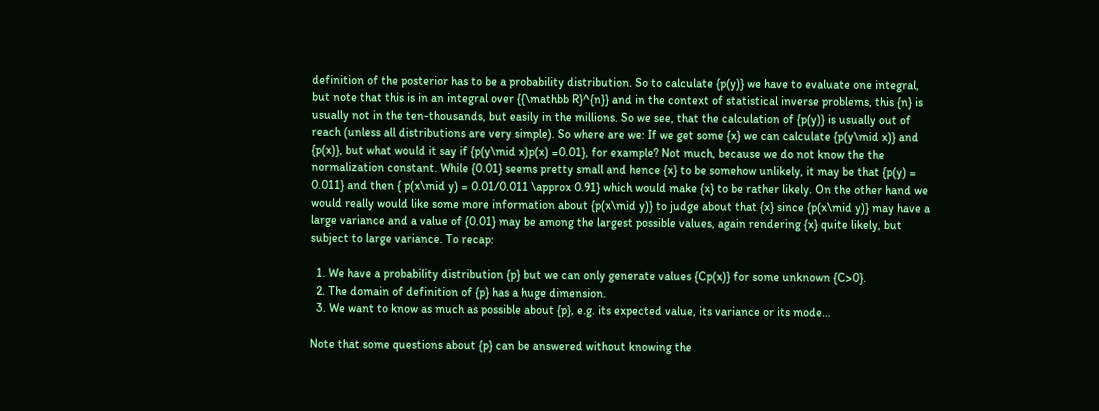definition of the posterior has to be a probability distribution. So to calculate {p(y)} we have to evaluate one integral, but note that this is in an integral over {{\mathbb R}^{n}} and in the context of statistical inverse problems, this {n} is usually not in the ten-thousands, but easily in the millions. So we see, that the calculation of {p(y)} is usually out of reach (unless all distributions are very simple). So where are we: If we get some {x} we can calculate {p(y\mid x)} and {p(x)}, but what would it say if {p(y\mid x)p(x) =0.01}, for example? Not much, because we do not know the the normalization constant. While {0.01} seems pretty small and hence {x} to be somehow unlikely, it may be that {p(y) = 0.011} and then { p(x\mid y) = 0.01/0.011 \approx 0.91} which would make {x} to be rather likely. On the other hand we would really would like some more information about {p(x\mid y)} to judge about that {x} since {p(x\mid y)} may have a large variance and a value of {0.01} may be among the largest possible values, again rendering {x} quite likely, but subject to large variance. To recap:

  1. We have a probability distribution {p} but we can only generate values {Cp(x)} for some unknown {C>0}.
  2. The domain of definition of {p} has a huge dimension.
  3. We want to know as much as possible about {p}, e.g. its expected value, its variance or its mode…

Note that some questions about {p} can be answered without knowing the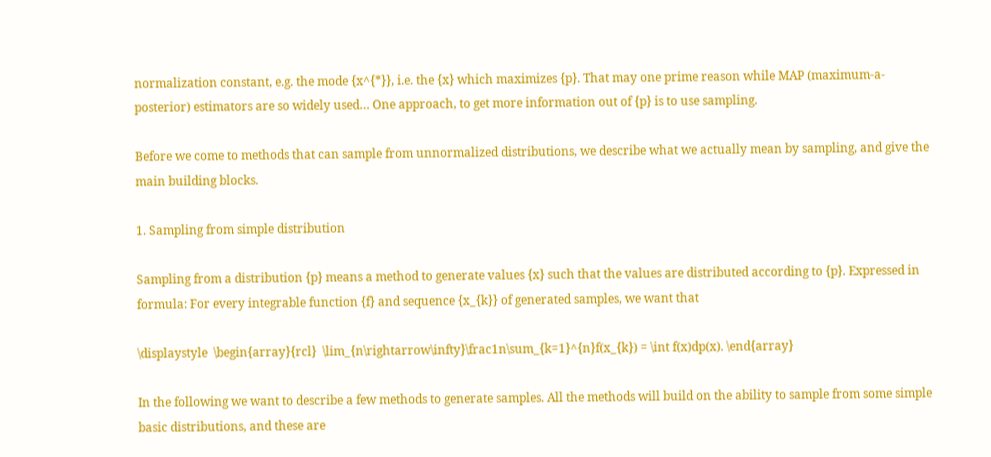normalization constant, e.g. the mode {x^{*}}, i.e. the {x} which maximizes {p}. That may one prime reason while MAP (maximum-a-posterior) estimators are so widely used… One approach, to get more information out of {p} is to use sampling.

Before we come to methods that can sample from unnormalized distributions, we describe what we actually mean by sampling, and give the main building blocks.

1. Sampling from simple distribution

Sampling from a distribution {p} means a method to generate values {x} such that the values are distributed according to {p}. Expressed in formula: For every integrable function {f} and sequence {x_{k}} of generated samples, we want that

\displaystyle  \begin{array}{rcl}  \lim_{n\rightarrow\infty}\frac1n\sum_{k=1}^{n}f(x_{k}) = \int f(x)dp(x). \end{array}

In the following we want to describe a few methods to generate samples. All the methods will build on the ability to sample from some simple basic distributions, and these are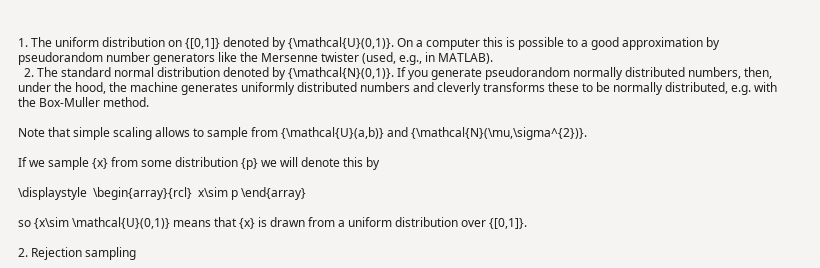1. The uniform distribution on {[0,1]} denoted by {\mathcal{U}(0,1)}. On a computer this is possible to a good approximation by pseudorandom number generators like the Mersenne twister (used, e.g., in MATLAB).
  2. The standard normal distribution denoted by {\mathcal{N}(0,1)}. If you generate pseudorandom normally distributed numbers, then, under the hood, the machine generates uniformly distributed numbers and cleverly transforms these to be normally distributed, e.g. with the Box-Muller method.

Note that simple scaling allows to sample from {\mathcal{U}(a,b)} and {\mathcal{N}(\mu,\sigma^{2})}.

If we sample {x} from some distribution {p} we will denote this by

\displaystyle  \begin{array}{rcl}  x\sim p \end{array}

so {x\sim \mathcal{U}(0,1)} means that {x} is drawn from a uniform distribution over {[0,1]}.

2. Rejection sampling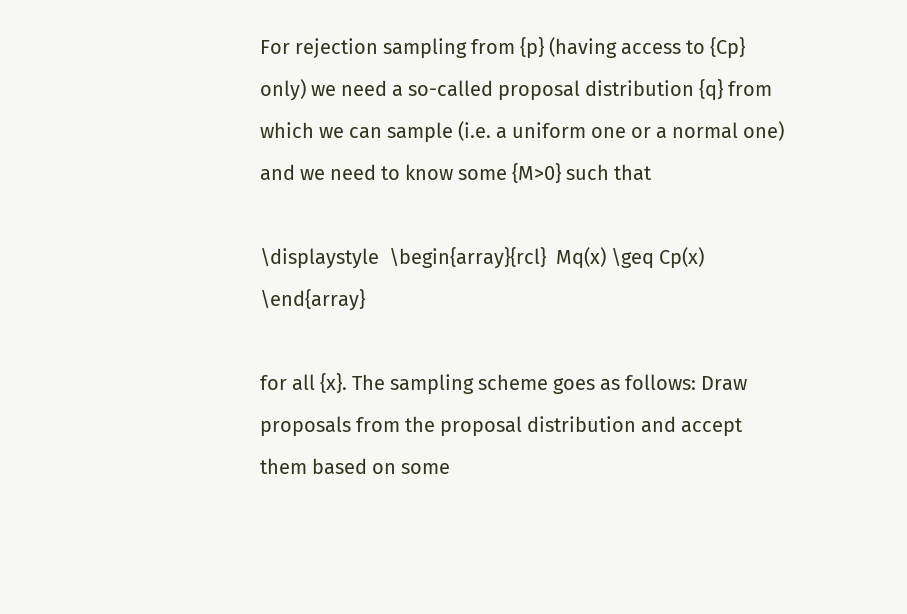For rejection sampling from {p} (having access to {Cp} only) we need a so-called proposal distribution {q} from which we can sample (i.e. a uniform one or a normal one) and we need to know some {M>0} such that

\displaystyle  \begin{array}{rcl}  Mq(x) \geq Cp(x) \end{array}

for all {x}. The sampling scheme goes as follows: Draw proposals from the proposal distribution and accept them based on some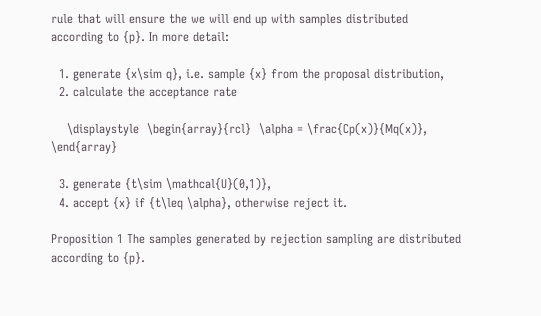rule that will ensure the we will end up with samples distributed according to {p}. In more detail:

  1. generate {x\sim q}, i.e. sample {x} from the proposal distribution,
  2. calculate the acceptance rate

    \displaystyle  \begin{array}{rcl}  \alpha = \frac{Cp(x)}{Mq(x)}, \end{array}

  3. generate {t\sim \mathcal{U}(0,1)},
  4. accept {x} if {t\leq \alpha}, otherwise reject it.

Proposition 1 The samples generated by rejection sampling are distributed according to {p}.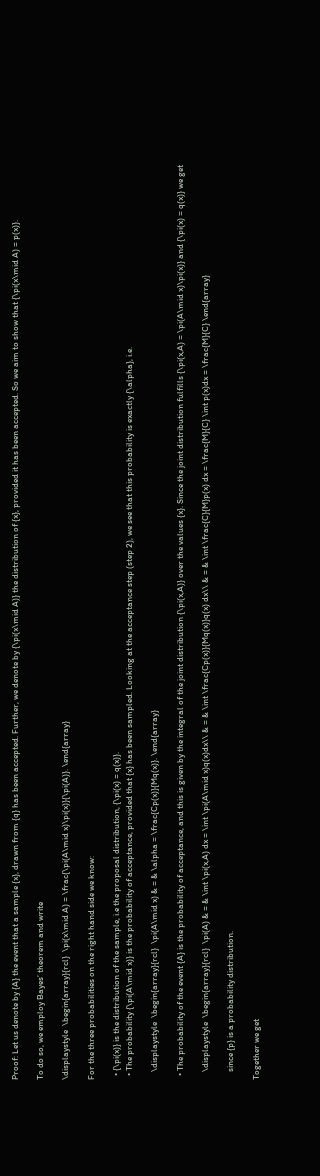Proof: Let us denote by {A} the event that a sample {x}, drawn from {q} has been accepted. Further, we denote by {\pi(x\mid A)} the distribution of {x}, provided it has been accepted. So we aim to show that {\pi(x\mid A) = p(x)}.

To do so, we employ Bayes’ theorem and write

\displaystyle  \begin{array}{rcl}  \pi(x\mid A) = \frac{\pi(A\mid x)\pi(x)}{\pi(A)}. \end{array}

For the three probabilities on the right hand side we know:

  • {\pi(x)} is the distribution of the sample, i.e the proposal distribution, {\pi(x) = q(x)}.
  • The probability {\pi(A\mid x)} is the probability of acceptance, provided that {x} has been sampled. Looking at the acceptance step (step 2), we see that this probability is exactly {\alpha}, i.e.

    \displaystyle  \begin{array}{rcl}  \pi(A\mid x) & = & \alpha = \frac{Cp(x)}{Mq(x)}. \end{array}

  • The probability of the event {A} is the probability of acceptance, and this is given by the integral of the joint distribution {\pi(x,A)} over the values {x}. Since the joint distribution fulfills {\pi(x,A) = \pi(A\mid x)\pi(x)} and {\pi(x) = q(x)} we get

    \displaystyle  \begin{array}{rcl}  \pi(A) & = & \int \pi(x,A) dx = \int \pi(A\mid x)q(x)dx\\ & = & \int \frac{Cp(x)}{Mq(x)}q(x) dx\\ & = & \int \frac{C}{M}p(x) dx = \frac{M}{C} \int p(x)dx = \frac{M}{C} \end{array}

    since {p} is a probability distribution.

Together we get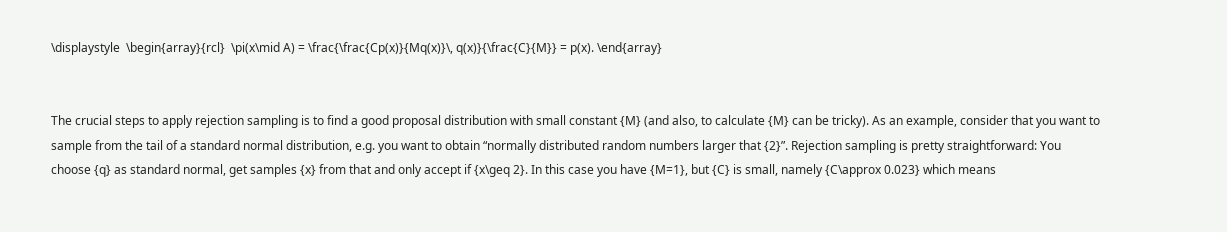\displaystyle  \begin{array}{rcl}  \pi(x\mid A) = \frac{\frac{Cp(x)}{Mq(x)}\, q(x)}{\frac{C}{M}} = p(x). \end{array}


The crucial steps to apply rejection sampling is to find a good proposal distribution with small constant {M} (and also, to calculate {M} can be tricky). As an example, consider that you want to sample from the tail of a standard normal distribution, e.g. you want to obtain “normally distributed random numbers larger that {2}”. Rejection sampling is pretty straightforward: You choose {q} as standard normal, get samples {x} from that and only accept if {x\geq 2}. In this case you have {M=1}, but {C} is small, namely {C\approx 0.023} which means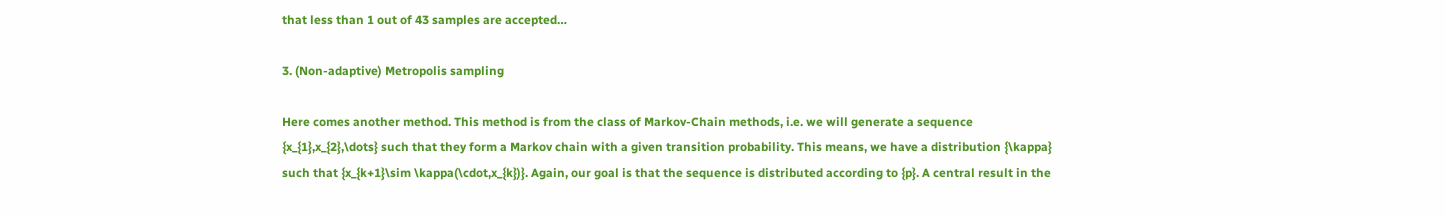that less than 1 out of 43 samples are accepted…

3. (Non-adaptive) Metropolis sampling

Here comes another method. This method is from the class of Markov-Chain methods, i.e. we will generate a sequence {x_{1},x_{2},\dots} such that they form a Markov chain with a given transition probability. This means, we have a distribution {\kappa} such that {x_{k+1}\sim \kappa(\cdot,x_{k})}. Again, our goal is that the sequence is distributed according to {p}. A central result in the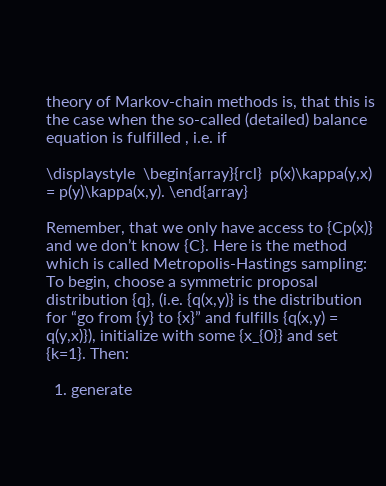theory of Markov-chain methods is, that this is the case when the so-called (detailed) balance equation is fulfilled , i.e. if

\displaystyle  \begin{array}{rcl}  p(x)\kappa(y,x) = p(y)\kappa(x,y). \end{array}

Remember, that we only have access to {Cp(x)} and we don’t know {C}. Here is the method which is called Metropolis-Hastings sampling: To begin, choose a symmetric proposal distribution {q}, (i.e. {q(x,y)} is the distribution for “go from {y} to {x}” and fulfills {q(x,y) = q(y,x)}), initialize with some {x_{0}} and set {k=1}. Then:

  1. generate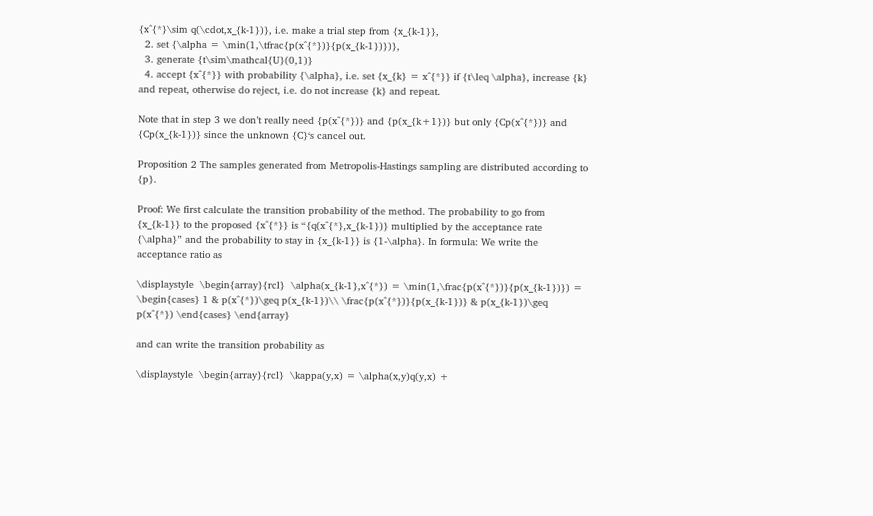{x^{*}\sim q(\cdot,x_{k-1})}, i.e. make a trial step from {x_{k-1}},
  2. set {\alpha = \min(1,\tfrac{p(x^{*})}{p(x_{k-1})})},
  3. generate {t\sim\mathcal{U}(0,1)}
  4. accept {x^{*}} with probability {\alpha}, i.e. set {x_{k} = x^{*}} if {t\leq \alpha}, increase {k} and repeat, otherwise do reject, i.e. do not increase {k} and repeat.

Note that in step 3 we don’t really need {p(x^{*})} and {p(x_{k+1})} but only {Cp(x^{*})} and {Cp(x_{k-1})} since the unknown {C}‘s cancel out.

Proposition 2 The samples generated from Metropolis-Hastings sampling are distributed according to {p}.

Proof: We first calculate the transition probability of the method. The probability to go from {x_{k-1}} to the proposed {x^{*}} is “{q(x^{*},x_{k-1})} multiplied by the acceptance rate {\alpha}” and the probability to stay in {x_{k-1}} is {1-\alpha}. In formula: We write the acceptance ratio as

\displaystyle  \begin{array}{rcl}  \alpha(x_{k-1},x^{*}) = \min(1,\frac{p(x^{*})}{p(x_{k-1})}) = \begin{cases} 1 & p(x^{*})\geq p(x_{k-1})\\ \frac{p(x^{*})}{p(x_{k-1})} & p(x_{k-1})\geq p(x^{*}) \end{cases} \end{array}

and can write the transition probability as

\displaystyle  \begin{array}{rcl}  \kappa(y,x) = \alpha(x,y)q(y,x) +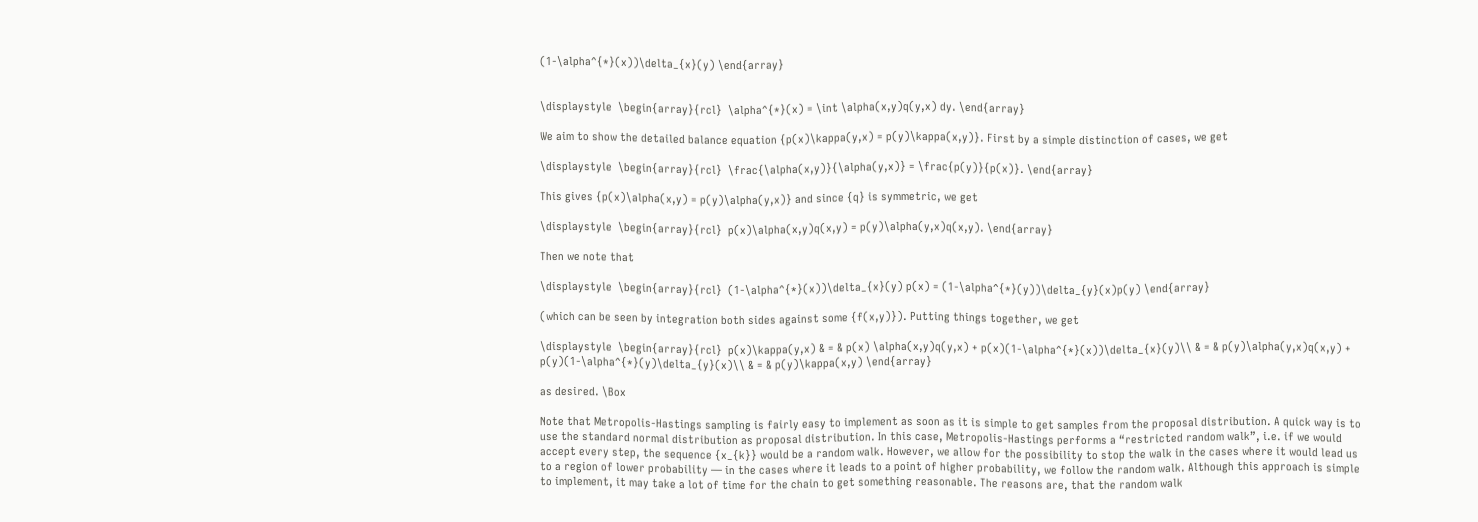(1-\alpha^{*}(x))\delta_{x}(y) \end{array}


\displaystyle  \begin{array}{rcl}  \alpha^{*}(x) = \int \alpha(x,y)q(y,x) dy. \end{array}

We aim to show the detailed balance equation {p(x)\kappa(y,x) = p(y)\kappa(x,y)}. First by a simple distinction of cases, we get

\displaystyle  \begin{array}{rcl}  \frac{\alpha(x,y)}{\alpha(y,x)} = \frac{p(y)}{p(x)}. \end{array}

This gives {p(x)\alpha(x,y) = p(y)\alpha(y,x)} and since {q} is symmetric, we get

\displaystyle  \begin{array}{rcl}  p(x)\alpha(x,y)q(x,y) = p(y)\alpha(y,x)q(x,y). \end{array}

Then we note that

\displaystyle  \begin{array}{rcl}  (1-\alpha^{*}(x))\delta_{x}(y) p(x) = (1-\alpha^{*}(y))\delta_{y}(x)p(y) \end{array}

(which can be seen by integration both sides against some {f(x,y)}). Putting things together, we get

\displaystyle  \begin{array}{rcl}  p(x)\kappa(y,x) & = & p(x) \alpha(x,y)q(y,x) + p(x)(1-\alpha^{*}(x))\delta_{x}(y)\\ & = & p(y)\alpha(y,x)q(x,y) + p(y)(1-\alpha^{*}(y)\delta_{y}(x)\\ & = & p(y)\kappa(x,y) \end{array}

as desired. \Box

Note that Metropolis-Hastings sampling is fairly easy to implement as soon as it is simple to get samples from the proposal distribution. A quick way is to use the standard normal distribution as proposal distribution. In this case, Metropolis-Hastings performs a “restricted random walk”, i.e. if we would accept every step, the sequence {x_{k}} would be a random walk. However, we allow for the possibility to stop the walk in the cases where it would lead us to a region of lower probability — in the cases where it leads to a point of higher probability, we follow the random walk. Although this approach is simple to implement, it may take a lot of time for the chain to get something reasonable. The reasons are, that the random walk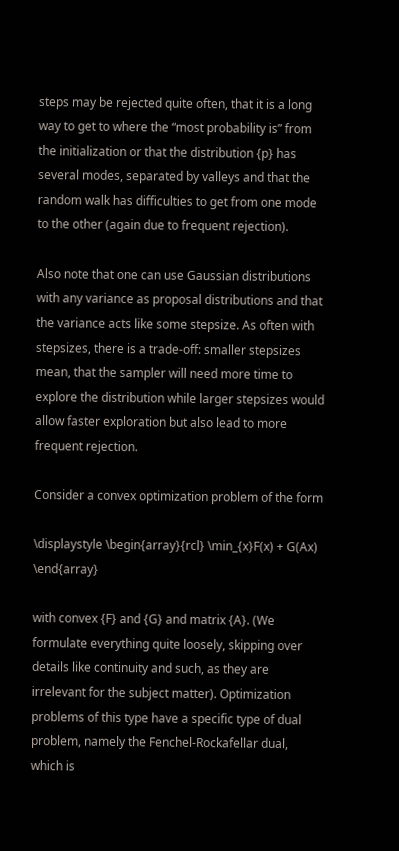steps may be rejected quite often, that it is a long way to get to where the “most probability is” from the initialization or that the distribution {p} has several modes, separated by valleys and that the random walk has difficulties to get from one mode to the other (again due to frequent rejection).

Also note that one can use Gaussian distributions with any variance as proposal distributions and that the variance acts like some stepsize. As often with stepsizes, there is a trade-off: smaller stepsizes mean, that the sampler will need more time to explore the distribution while larger stepsizes would allow faster exploration but also lead to more frequent rejection.

Consider a convex optimization problem of the form

\displaystyle \begin{array}{rcl} \min_{x}F(x) + G(Ax) \end{array}

with convex {F} and {G} and matrix {A}. (We formulate everything quite loosely, skipping over details like continuity and such, as they are irrelevant for the subject matter). Optimization problems of this type have a specific type of dual problem, namely the Fenchel-Rockafellar dual, which is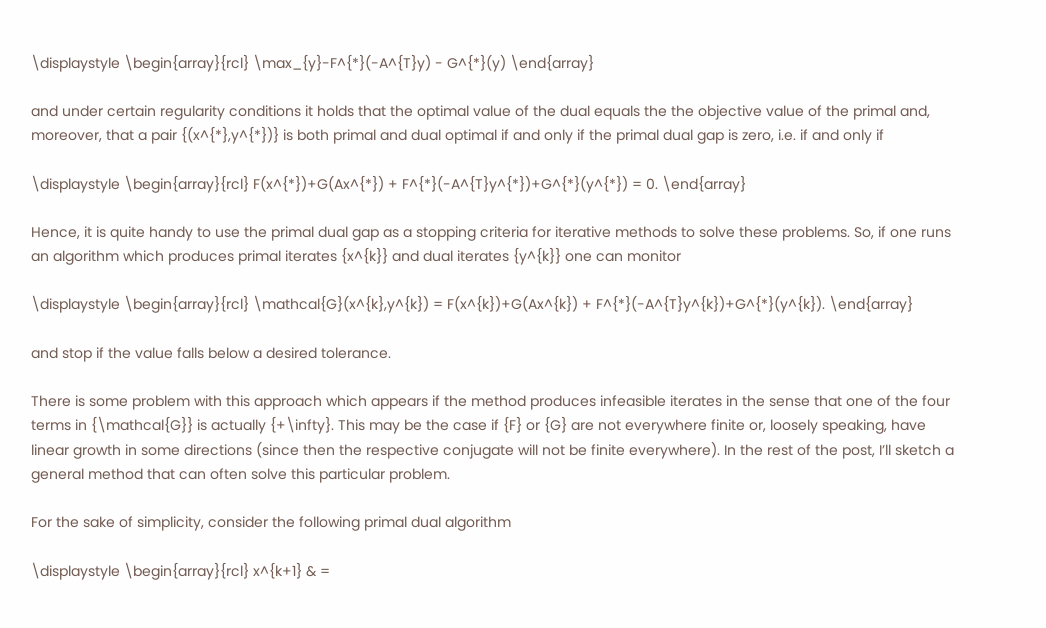\displaystyle \begin{array}{rcl} \max_{y}-F^{*}(-A^{T}y) - G^{*}(y) \end{array}

and under certain regularity conditions it holds that the optimal value of the dual equals the the objective value of the primal and, moreover, that a pair {(x^{*},y^{*})} is both primal and dual optimal if and only if the primal dual gap is zero, i.e. if and only if

\displaystyle \begin{array}{rcl} F(x^{*})+G(Ax^{*}) + F^{*}(-A^{T}y^{*})+G^{*}(y^{*}) = 0. \end{array}

Hence, it is quite handy to use the primal dual gap as a stopping criteria for iterative methods to solve these problems. So, if one runs an algorithm which produces primal iterates {x^{k}} and dual iterates {y^{k}} one can monitor

\displaystyle \begin{array}{rcl} \mathcal{G}(x^{k},y^{k}) = F(x^{k})+G(Ax^{k}) + F^{*}(-A^{T}y^{k})+G^{*}(y^{k}). \end{array}

and stop if the value falls below a desired tolerance.

There is some problem with this approach which appears if the method produces infeasible iterates in the sense that one of the four terms in {\mathcal{G}} is actually {+\infty}. This may be the case if {F} or {G} are not everywhere finite or, loosely speaking, have linear growth in some directions (since then the respective conjugate will not be finite everywhere). In the rest of the post, I’ll sketch a general method that can often solve this particular problem.

For the sake of simplicity, consider the following primal dual algorithm

\displaystyle \begin{array}{rcl} x^{k+1} & =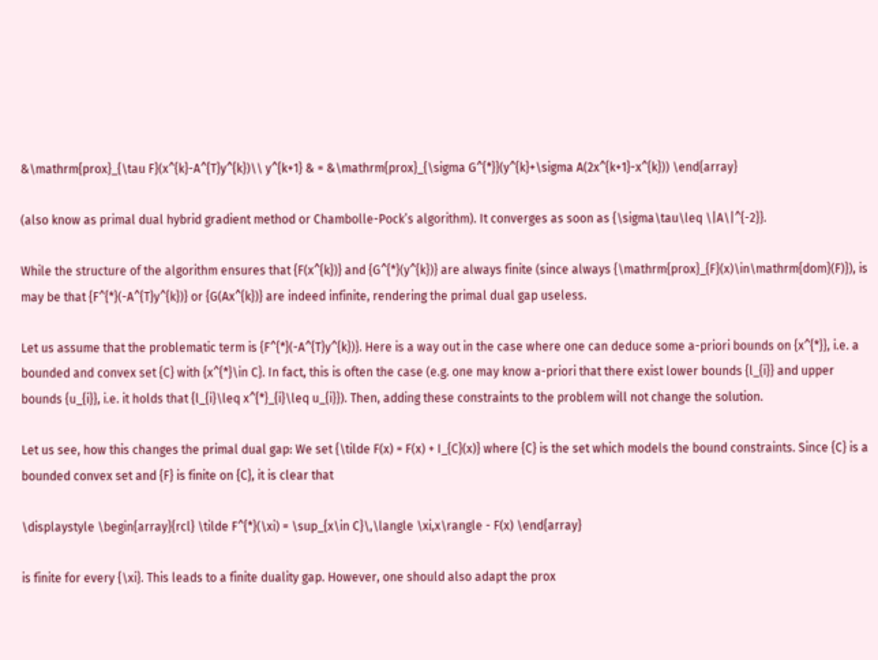&\mathrm{prox}_{\tau F}(x^{k}-A^{T}y^{k})\\ y^{k+1} & = &\mathrm{prox}_{\sigma G^{*}}(y^{k}+\sigma A(2x^{k+1}-x^{k})) \end{array}

(also know as primal dual hybrid gradient method or Chambolle-Pock’s algorithm). It converges as soon as {\sigma\tau\leq \|A\|^{-2}}.

While the structure of the algorithm ensures that {F(x^{k})} and {G^{*}(y^{k})} are always finite (since always {\mathrm{prox}_{F}(x)\in\mathrm{dom}(F)}), is may be that {F^{*}(-A^{T}y^{k})} or {G(Ax^{k})} are indeed infinite, rendering the primal dual gap useless.

Let us assume that the problematic term is {F^{*}(-A^{T}y^{k})}. Here is a way out in the case where one can deduce some a-priori bounds on {x^{*}}, i.e. a bounded and convex set {C} with {x^{*}\in C}. In fact, this is often the case (e.g. one may know a-priori that there exist lower bounds {l_{i}} and upper bounds {u_{i}}, i.e. it holds that {l_{i}\leq x^{*}_{i}\leq u_{i}}). Then, adding these constraints to the problem will not change the solution.

Let us see, how this changes the primal dual gap: We set {\tilde F(x) = F(x) + I_{C}(x)} where {C} is the set which models the bound constraints. Since {C} is a bounded convex set and {F} is finite on {C}, it is clear that

\displaystyle \begin{array}{rcl} \tilde F^{*}(\xi) = \sup_{x\in C}\,\langle \xi,x\rangle - F(x) \end{array}

is finite for every {\xi}. This leads to a finite duality gap. However, one should also adapt the prox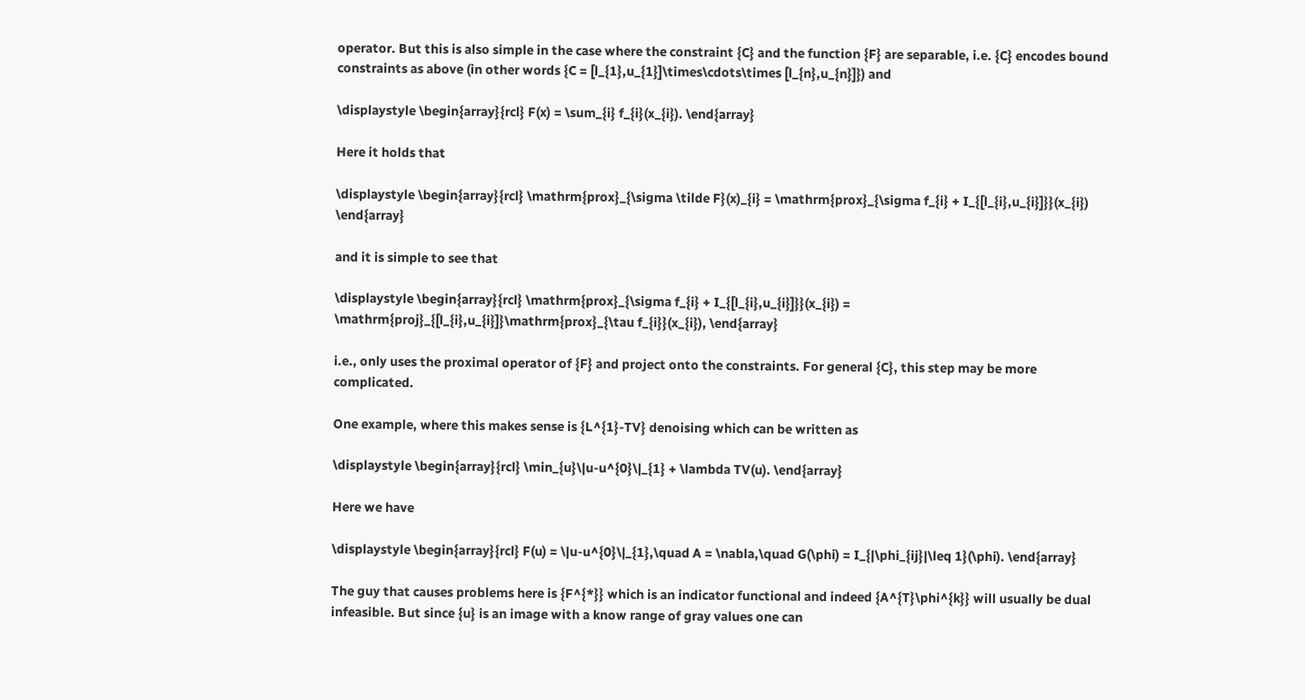operator. But this is also simple in the case where the constraint {C} and the function {F} are separable, i.e. {C} encodes bound constraints as above (in other words {C = [l_{1},u_{1}]\times\cdots\times [l_{n},u_{n}]}) and

\displaystyle \begin{array}{rcl} F(x) = \sum_{i} f_{i}(x_{i}). \end{array}

Here it holds that

\displaystyle \begin{array}{rcl} \mathrm{prox}_{\sigma \tilde F}(x)_{i} = \mathrm{prox}_{\sigma f_{i} + I_{[l_{i},u_{i}]}}(x_{i}) \end{array}

and it is simple to see that

\displaystyle \begin{array}{rcl} \mathrm{prox}_{\sigma f_{i} + I_{[l_{i},u_{i}]}}(x_{i}) = \mathrm{proj}_{[l_{i},u_{i}]}\mathrm{prox}_{\tau f_{i}}(x_{i}), \end{array}

i.e., only uses the proximal operator of {F} and project onto the constraints. For general {C}, this step may be more complicated.

One example, where this makes sense is {L^{1}-TV} denoising which can be written as

\displaystyle \begin{array}{rcl} \min_{u}\|u-u^{0}\|_{1} + \lambda TV(u). \end{array}

Here we have

\displaystyle \begin{array}{rcl} F(u) = \|u-u^{0}\|_{1},\quad A = \nabla,\quad G(\phi) = I_{|\phi_{ij}|\leq 1}(\phi). \end{array}

The guy that causes problems here is {F^{*}} which is an indicator functional and indeed {A^{T}\phi^{k}} will usually be dual infeasible. But since {u} is an image with a know range of gray values one can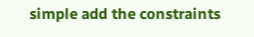simple add the constraints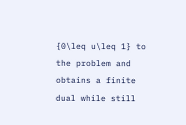{0\leq u\leq 1} to the problem and obtains a finite dual while still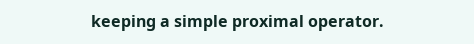keeping a simple proximal operator.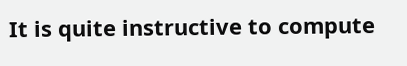It is quite instructive to compute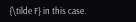{\tilde F} in this case.